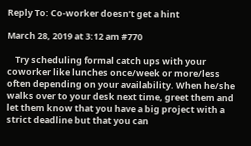Reply To: Co-worker doesn’t get a hint

March 28, 2019 at 3:12 am #770

    Try scheduling formal catch ups with your coworker like lunches once/week or more/less often depending on your availability. When he/she walks over to your desk next time, greet them and let them know that you have a big project with a strict deadline but that you can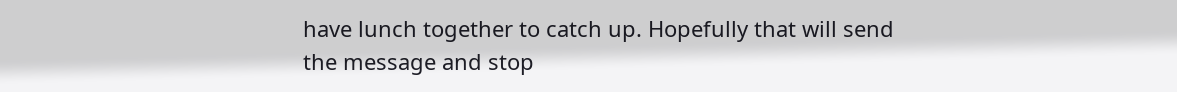have lunch together to catch up. Hopefully that will send the message and stop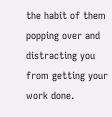the habit of them popping over and distracting you from getting your work done.